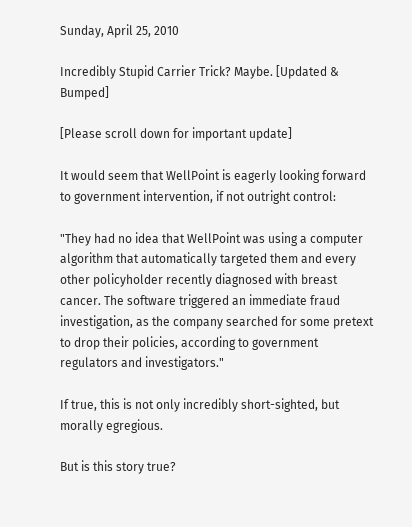Sunday, April 25, 2010

Incredibly Stupid Carrier Trick? Maybe. [Updated & Bumped]

[Please scroll down for important update]

It would seem that WellPoint is eagerly looking forward to government intervention, if not outright control:

"They had no idea that WellPoint was using a computer algorithm that automatically targeted them and every other policyholder recently diagnosed with breast cancer. The software triggered an immediate fraud investigation, as the company searched for some pretext to drop their policies, according to government regulators and investigators."

If true, this is not only incredibly short-sighted, but morally egregious.

But is this story true?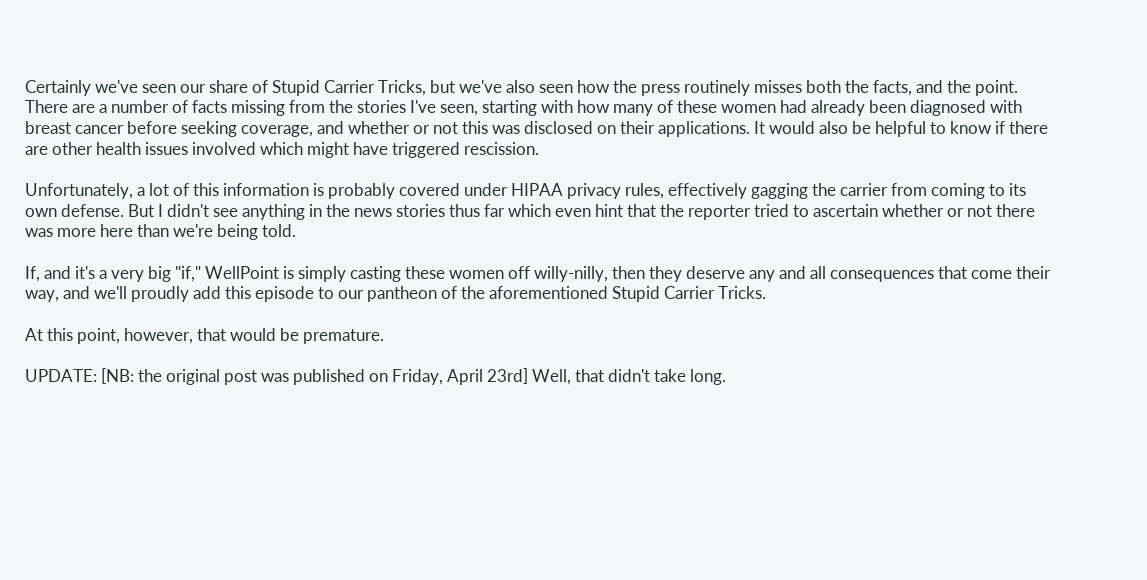Certainly we've seen our share of Stupid Carrier Tricks, but we've also seen how the press routinely misses both the facts, and the point. There are a number of facts missing from the stories I've seen, starting with how many of these women had already been diagnosed with breast cancer before seeking coverage, and whether or not this was disclosed on their applications. It would also be helpful to know if there are other health issues involved which might have triggered rescission.

Unfortunately, a lot of this information is probably covered under HIPAA privacy rules, effectively gagging the carrier from coming to its own defense. But I didn't see anything in the news stories thus far which even hint that the reporter tried to ascertain whether or not there was more here than we're being told.

If, and it's a very big "if," WellPoint is simply casting these women off willy-nilly, then they deserve any and all consequences that come their way, and we'll proudly add this episode to our pantheon of the aforementioned Stupid Carrier Tricks.

At this point, however, that would be premature.

UPDATE: [NB: the original post was published on Friday, April 23rd] Well, that didn't take long.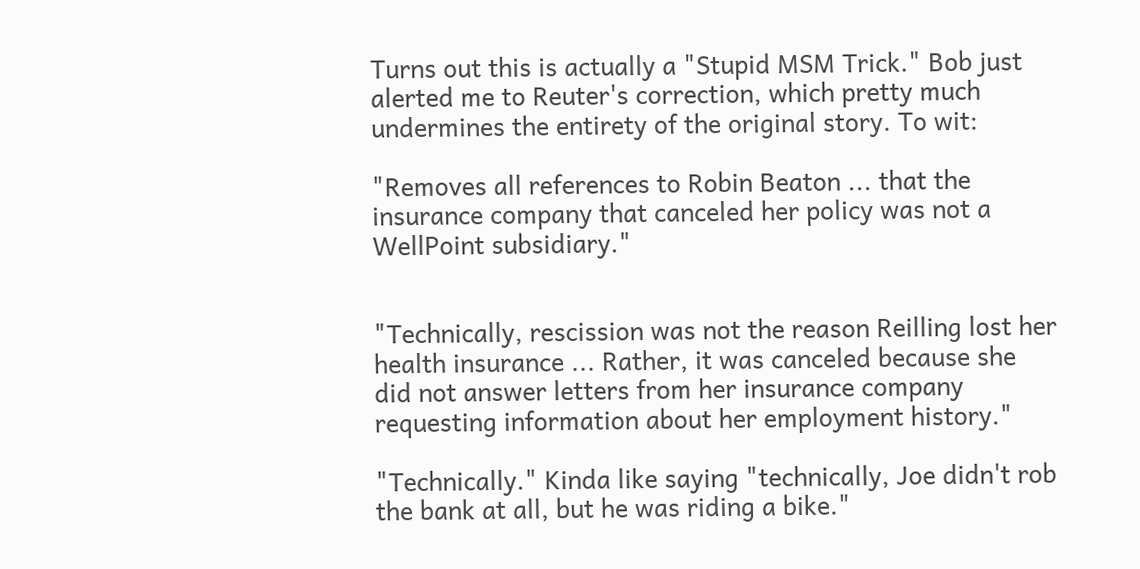Turns out this is actually a "Stupid MSM Trick." Bob just alerted me to Reuter's correction, which pretty much undermines the entirety of the original story. To wit:

"Removes all references to Robin Beaton ... that the insurance company that canceled her policy was not a WellPoint subsidiary."


"Technically, rescission was not the reason Reilling lost her health insurance ... Rather, it was canceled because she did not answer letters from her insurance company requesting information about her employment history."

"Technically." Kinda like saying "technically, Joe didn't rob the bank at all, but he was riding a bike."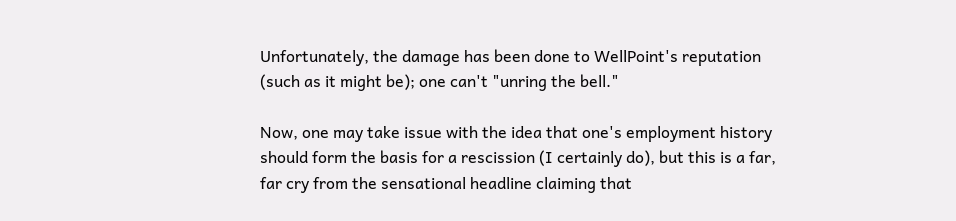Unfortunately, the damage has been done to WellPoint's reputation (such as it might be); one can't "unring the bell."

Now, one may take issue with the idea that one's employment history should form the basis for a rescission (I certainly do), but this is a far, far cry from the sensational headline claiming that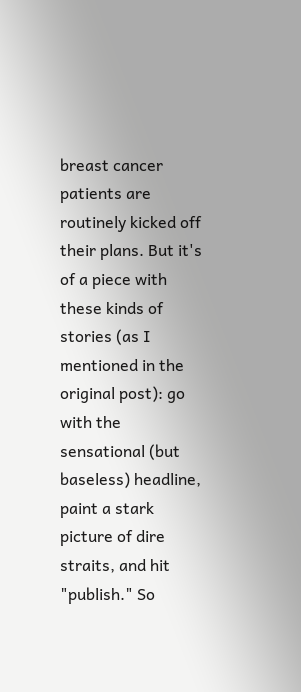breast cancer patients are routinely kicked off their plans. But it's of a piece with these kinds of stories (as I mentioned in the original post): go with the sensational (but baseless) headline, paint a stark picture of dire straits, and hit "publish." So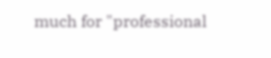much for "professional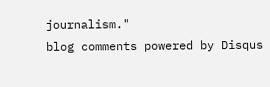journalism."
blog comments powered by Disqus